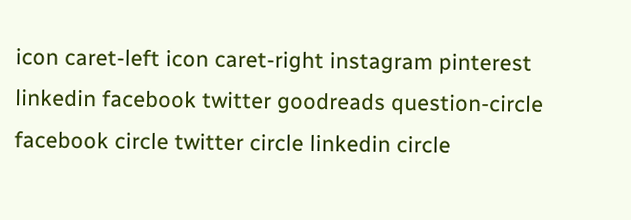icon caret-left icon caret-right instagram pinterest linkedin facebook twitter goodreads question-circle facebook circle twitter circle linkedin circle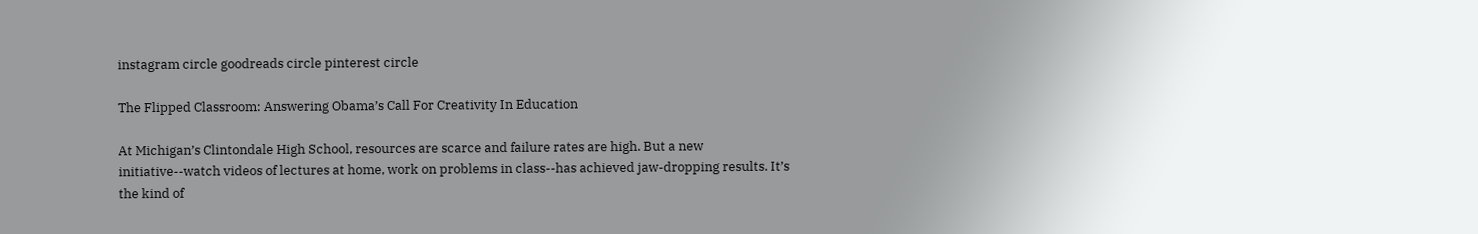instagram circle goodreads circle pinterest circle

The Flipped Classroom: Answering Obama’s Call For Creativity In Education

At Michigan’s Clintondale High School, resources are scarce and failure rates are high. But a new initiative--watch videos of lectures at home, work on problems in class--has achieved jaw-dropping results. It’s the kind of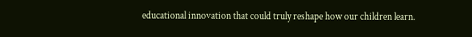educational innovation that could truly reshape how our children learn.